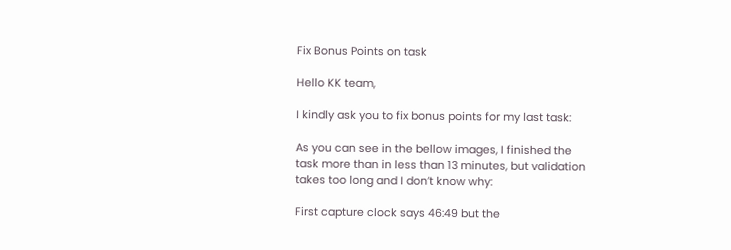Fix Bonus Points on task

Hello KK team,

I kindly ask you to fix bonus points for my last task:

As you can see in the bellow images, I finished the task more than in less than 13 minutes, but validation takes too long and I don’t know why:

First capture clock says 46:49 but the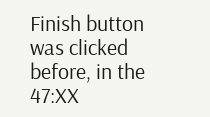Finish button was clicked before, in the 47:XX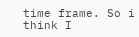time frame. So i think I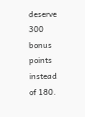deserve 300 bonus points instead of 180.